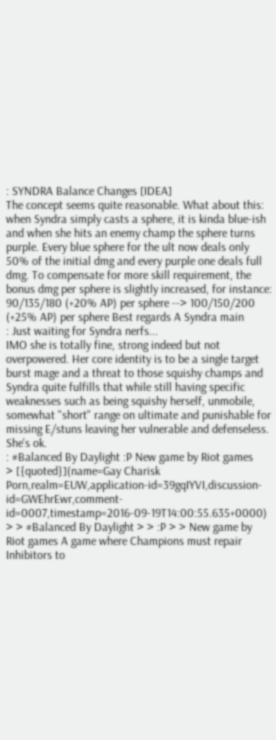: SYNDRA Balance Changes [IDEA]
The concept seems quite reasonable. What about this: when Syndra simply casts a sphere, it is kinda blue-ish and when she hits an enemy champ the sphere turns purple. Every blue sphere for the ult now deals only 50% of the initial dmg and every purple one deals full dmg. To compensate for more skill requirement, the bonus dmg per sphere is slightly increased, for instance: 90/135/180 (+20% AP) per sphere --> 100/150/200 (+25% AP) per sphere Best regards A Syndra main
: Just waiting for Syndra nerfs...
IMO she is totally fine, strong indeed but not overpowered. Her core identity is to be a single target burst mage and a threat to those squishy champs and Syndra quite fulfills that while still having specific weaknesses such as being squishy herself, unmobile, somewhat "short" range on ultimate and punishable for missing E/stuns leaving her vulnerable and defenseless. She's ok.
: #Balanced By Daylight :P New game by Riot games
> [{quoted}](name=Gay Charisk Porn,realm=EUW,application-id=39gqIYVI,discussion-id=GWEhrEwr,comment-id=0007,timestamp=2016-09-19T14:00:55.635+0000) > > #Balanced By Daylight > > :P > > New game by Riot games A game where Champions must repair Inhibitors to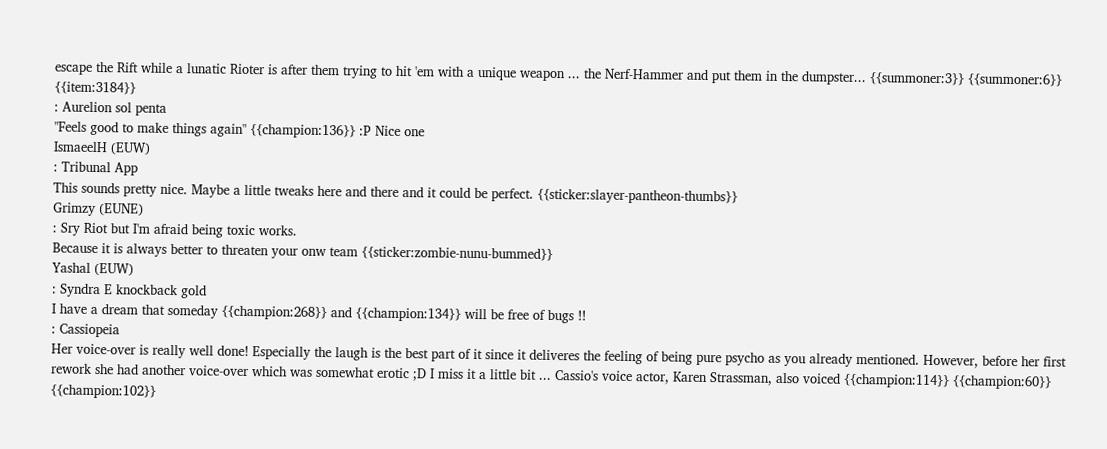escape the Rift while a lunatic Rioter is after them trying to hit 'em with a unique weapon ... the Nerf-Hammer and put them in the dumpster... {{summoner:3}} {{summoner:6}} {{item:3184}}
: Aurelion sol penta
"Feels good to make things again" {{champion:136}} :P Nice one
IsmaeelH (EUW)
: Tribunal App
This sounds pretty nice. Maybe a little tweaks here and there and it could be perfect. {{sticker:slayer-pantheon-thumbs}}
Grimzy (EUNE)
: Sry Riot but I'm afraid being toxic works.
Because it is always better to threaten your onw team {{sticker:zombie-nunu-bummed}}
Yashal (EUW)
: Syndra E knockback gold
I have a dream that someday {{champion:268}} and {{champion:134}} will be free of bugs !!
: Cassiopeia
Her voice-over is really well done! Especially the laugh is the best part of it since it deliveres the feeling of being pure psycho as you already mentioned. However, before her first rework she had another voice-over which was somewhat erotic ;D I miss it a little bit ... Cassio's voice actor, Karen Strassman, also voiced {{champion:114}} {{champion:60}} {{champion:102}}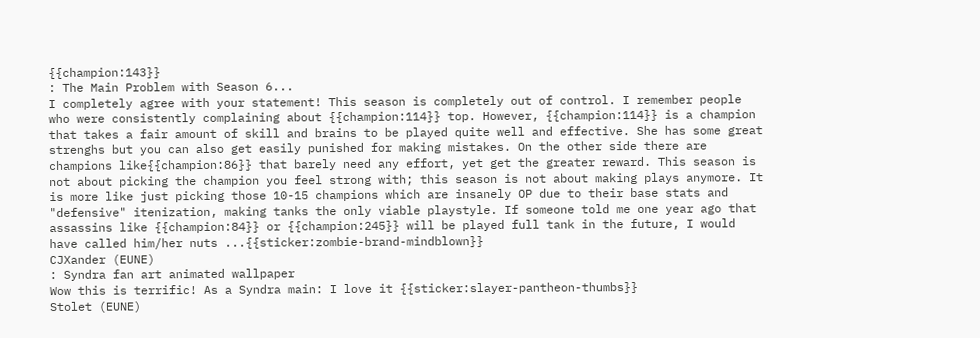{{champion:143}}
: The Main Problem with Season 6...
I completely agree with your statement! This season is completely out of control. I remember people who were consistently complaining about {{champion:114}} top. However, {{champion:114}} is a champion that takes a fair amount of skill and brains to be played quite well and effective. She has some great strenghs but you can also get easily punished for making mistakes. On the other side there are champions like{{champion:86}} that barely need any effort, yet get the greater reward. This season is not about picking the champion you feel strong with; this season is not about making plays anymore. It is more like just picking those 10-15 champions which are insanely OP due to their base stats and "defensive" itenization, making tanks the only viable playstyle. If someone told me one year ago that assassins like {{champion:84}} or {{champion:245}} will be played full tank in the future, I would have called him/her nuts ...{{sticker:zombie-brand-mindblown}}
CJXander (EUNE)
: Syndra fan art animated wallpaper
Wow this is terrific! As a Syndra main: I love it {{sticker:slayer-pantheon-thumbs}}
Stolet (EUNE)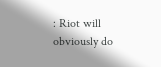: Riot will obviously do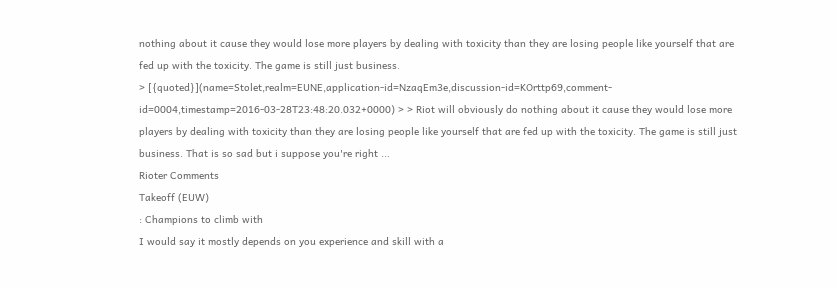nothing about it cause they would lose more players by dealing with toxicity than they are losing people like yourself that are fed up with the toxicity. The game is still just business.
> [{quoted}](name=Stolet,realm=EUNE,application-id=NzaqEm3e,discussion-id=KOrttp69,comment-id=0004,timestamp=2016-03-28T23:48:20.032+0000) > > Riot will obviously do nothing about it cause they would lose more players by dealing with toxicity than they are losing people like yourself that are fed up with the toxicity. The game is still just business. That is so sad but i suppose you're right ...
Rioter Comments
Takeoff (EUW)
: Champions to climb with
I would say it mostly depends on you experience and skill with a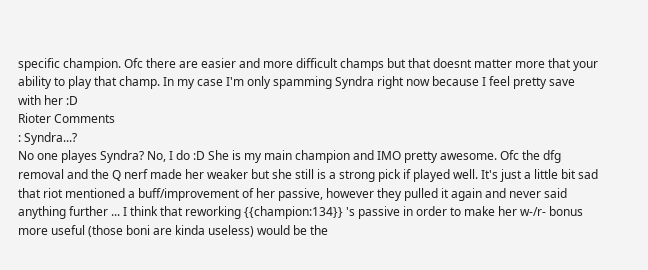specific champion. Ofc there are easier and more difficult champs but that doesnt matter more that your ability to play that champ. In my case I'm only spamming Syndra right now because I feel pretty save with her :D
Rioter Comments
: Syndra...?
No one playes Syndra? No, I do :D She is my main champion and IMO pretty awesome. Ofc the dfg removal and the Q nerf made her weaker but she still is a strong pick if played well. It's just a little bit sad that riot mentioned a buff/improvement of her passive, however they pulled it again and never said anything further ... I think that reworking {{champion:134}} 's passive in order to make her w-/r- bonus more useful (those boni are kinda useless) would be the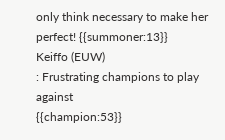only think necessary to make her perfect! {{summoner:13}}
Keiffo (EUW)
: Frustrating champions to play against
{{champion:53}}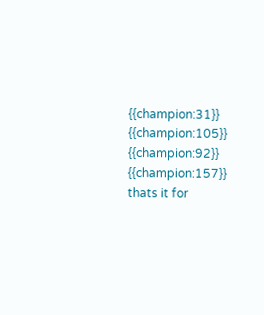{{champion:31}} {{champion:105}} {{champion:92}} {{champion:157}} thats it for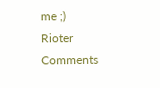me ;)
Rioter Comments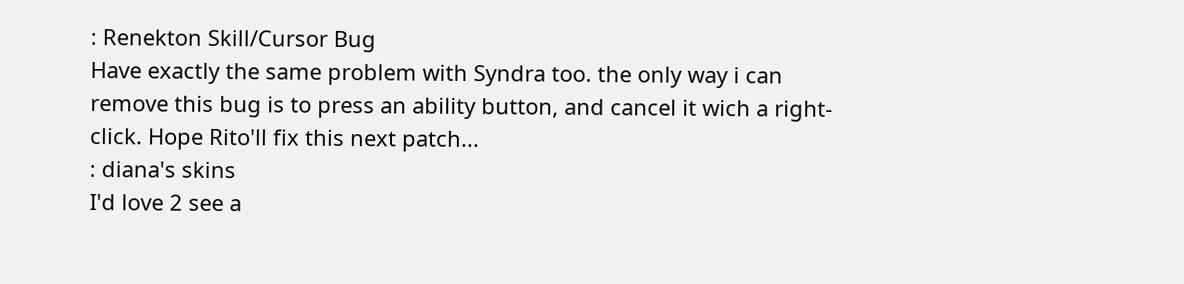: Renekton Skill/Cursor Bug
Have exactly the same problem with Syndra too. the only way i can remove this bug is to press an ability button, and cancel it wich a right-click. Hope Rito'll fix this next patch...
: diana's skins
I'd love 2 see a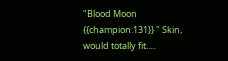"Blood Moon {{champion:131}} " Skin, would totally fit.....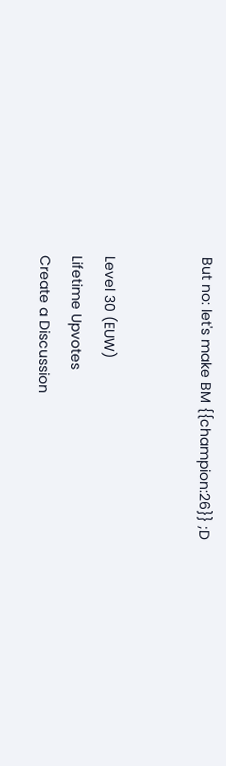But no: let's make BM {{champion:26}} ;D


Level 30 (EUW)
Lifetime Upvotes
Create a Discussion